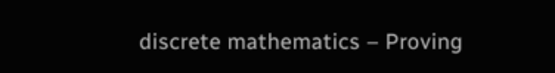discrete mathematics – Proving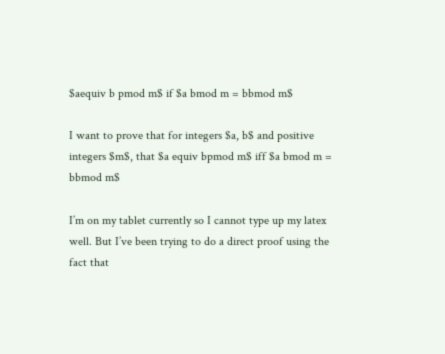$aequiv b pmod m$ if $a bmod m = bbmod m$

I want to prove that for integers $a, b$ and positive integers $m$, that $a equiv bpmod m$ iff $a bmod m = bbmod m$

I’m on my tablet currently so I cannot type up my latex well. But I’ve been trying to do a direct proof using the fact that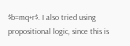$b=mq+r$. I also tried using propositional logic, since this is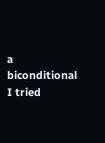a biconditional I tried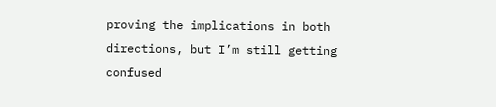proving the implications in both directions, but I’m still getting confused